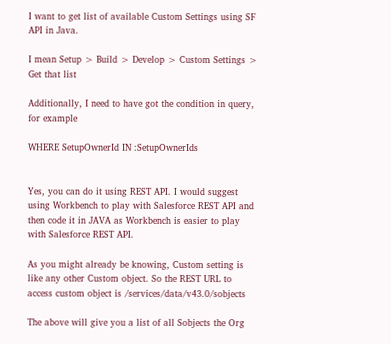I want to get list of available Custom Settings using SF API in Java.

I mean Setup > Build > Develop > Custom Settings > Get that list

Additionally, I need to have got the condition in query, for example

WHERE SetupOwnerId IN :SetupOwnerIds


Yes, you can do it using REST API. I would suggest using Workbench to play with Salesforce REST API and then code it in JAVA as Workbench is easier to play with Salesforce REST API.

As you might already be knowing, Custom setting is like any other Custom object. So the REST URL to access custom object is /services/data/v43.0/sobjects

The above will give you a list of all Sobjects the Org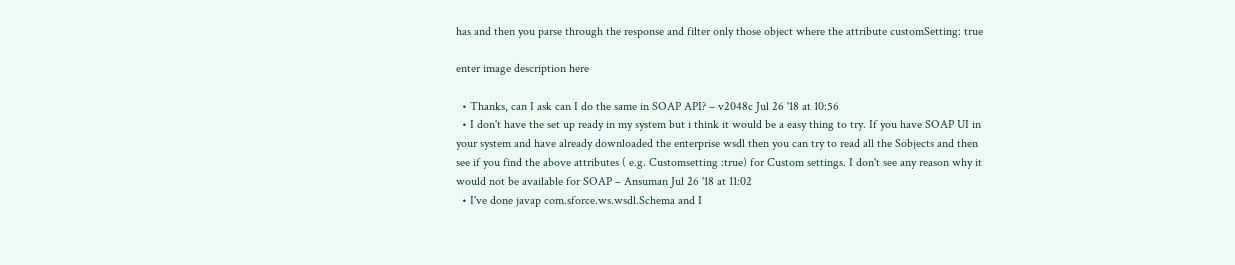has and then you parse through the response and filter only those object where the attribute customSetting: true

enter image description here

  • Thanks, can I ask can I do the same in SOAP API? – v2048c Jul 26 '18 at 10:56
  • I don't have the set up ready in my system but i think it would be a easy thing to try. If you have SOAP UI in your system and have already downloaded the enterprise wsdl then you can try to read all the Sobjects and then see if you find the above attributes ( e.g. Customsetting :true) for Custom settings. I don't see any reason why it would not be available for SOAP – Ansuman Jul 26 '18 at 11:02
  • I've done javap com.sforce.ws.wsdl.Schema and I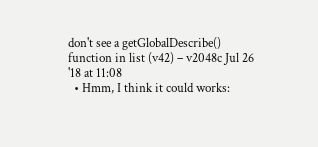don't see a getGlobalDescribe() function in list (v42) – v2048c Jul 26 '18 at 11:08
  • Hmm, I think it could works: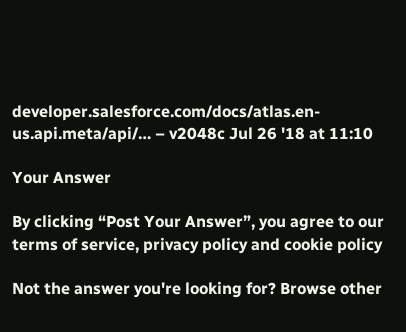developer.salesforce.com/docs/atlas.en-us.api.meta/api/… – v2048c Jul 26 '18 at 11:10

Your Answer

By clicking “Post Your Answer”, you agree to our terms of service, privacy policy and cookie policy

Not the answer you're looking for? Browse other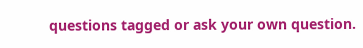questions tagged or ask your own question.